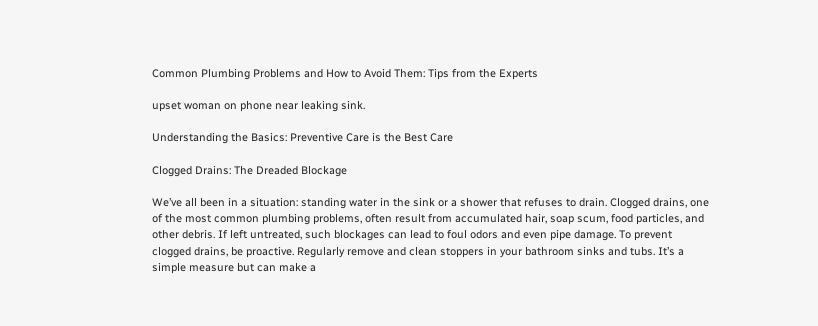Common Plumbing Problems and How to Avoid Them: Tips from the Experts

upset woman on phone near leaking sink.

Understanding the Basics: Preventive Care is the Best Care

Clogged Drains: The Dreaded Blockage

We’ve all been in a situation: standing water in the sink or a shower that refuses to drain. Clogged drains, one of the most common plumbing problems, often result from accumulated hair, soap scum, food particles, and other debris. If left untreated, such blockages can lead to foul odors and even pipe damage. To prevent clogged drains, be proactive. Regularly remove and clean stoppers in your bathroom sinks and tubs. It’s a simple measure but can make a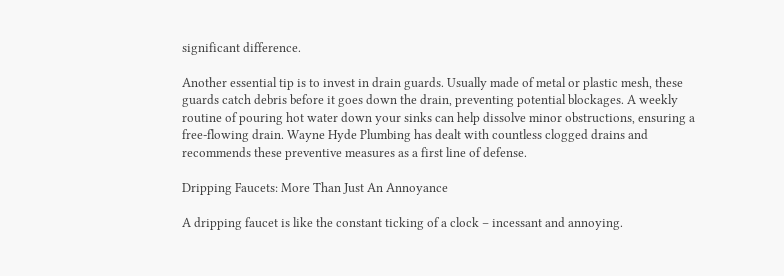significant difference.

Another essential tip is to invest in drain guards. Usually made of metal or plastic mesh, these guards catch debris before it goes down the drain, preventing potential blockages. A weekly routine of pouring hot water down your sinks can help dissolve minor obstructions, ensuring a free-flowing drain. Wayne Hyde Plumbing has dealt with countless clogged drains and recommends these preventive measures as a first line of defense.

Dripping Faucets: More Than Just An Annoyance

A dripping faucet is like the constant ticking of a clock – incessant and annoying.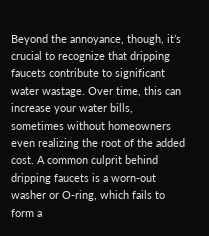Beyond the annoyance, though, it’s crucial to recognize that dripping faucets contribute to significant water wastage. Over time, this can increase your water bills, sometimes without homeowners even realizing the root of the added cost. A common culprit behind dripping faucets is a worn-out washer or O-ring, which fails to form a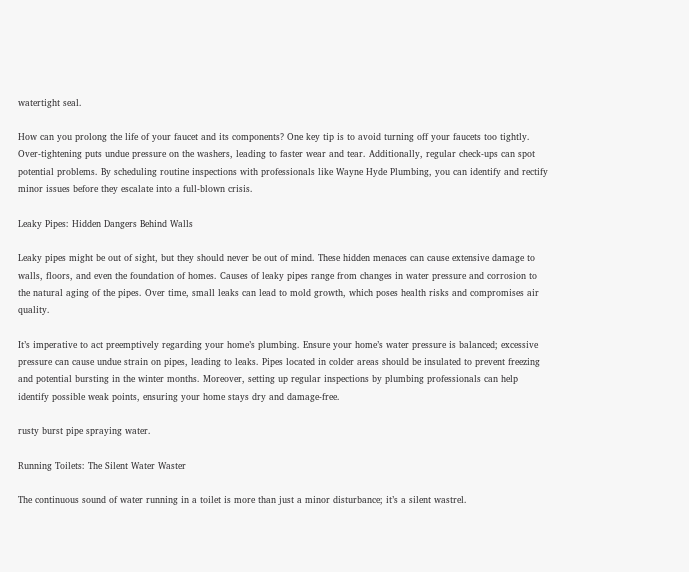watertight seal.

How can you prolong the life of your faucet and its components? One key tip is to avoid turning off your faucets too tightly. Over-tightening puts undue pressure on the washers, leading to faster wear and tear. Additionally, regular check-ups can spot potential problems. By scheduling routine inspections with professionals like Wayne Hyde Plumbing, you can identify and rectify minor issues before they escalate into a full-blown crisis.

Leaky Pipes: Hidden Dangers Behind Walls

Leaky pipes might be out of sight, but they should never be out of mind. These hidden menaces can cause extensive damage to walls, floors, and even the foundation of homes. Causes of leaky pipes range from changes in water pressure and corrosion to the natural aging of the pipes. Over time, small leaks can lead to mold growth, which poses health risks and compromises air quality.

It’s imperative to act preemptively regarding your home’s plumbing. Ensure your home’s water pressure is balanced; excessive pressure can cause undue strain on pipes, leading to leaks. Pipes located in colder areas should be insulated to prevent freezing and potential bursting in the winter months. Moreover, setting up regular inspections by plumbing professionals can help identify possible weak points, ensuring your home stays dry and damage-free.

rusty burst pipe spraying water.

Running Toilets: The Silent Water Waster

The continuous sound of water running in a toilet is more than just a minor disturbance; it’s a silent wastrel.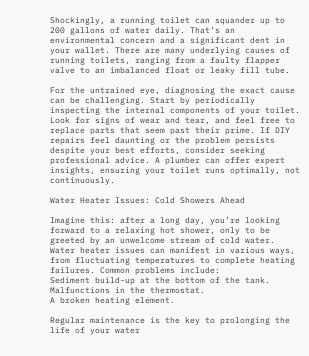Shockingly, a running toilet can squander up to 200 gallons of water daily. That’s an environmental concern and a significant dent in your wallet. There are many underlying causes of running toilets, ranging from a faulty flapper valve to an imbalanced float or leaky fill tube.

For the untrained eye, diagnosing the exact cause can be challenging. Start by periodically inspecting the internal components of your toilet. Look for signs of wear and tear, and feel free to replace parts that seem past their prime. If DIY repairs feel daunting or the problem persists despite your best efforts, consider seeking professional advice. A plumber can offer expert insights, ensuring your toilet runs optimally, not continuously.

Water Heater Issues: Cold Showers Ahead

Imagine this: after a long day, you’re looking forward to a relaxing hot shower, only to be greeted by an unwelcome stream of cold water. Water heater issues can manifest in various ways, from fluctuating temperatures to complete heating failures. Common problems include:
Sediment build-up at the bottom of the tank.
Malfunctions in the thermostat.
A broken heating element.

Regular maintenance is the key to prolonging the life of your water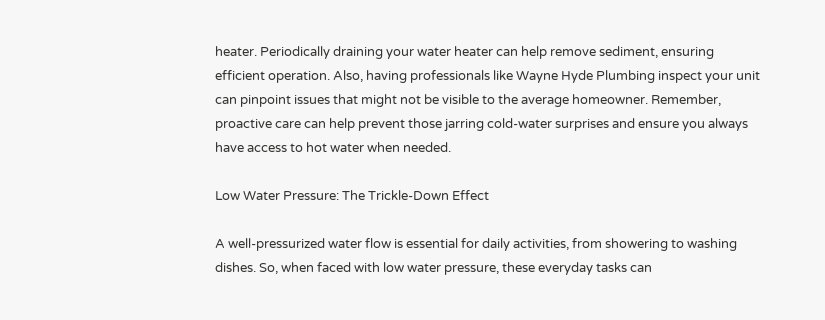heater. Periodically draining your water heater can help remove sediment, ensuring efficient operation. Also, having professionals like Wayne Hyde Plumbing inspect your unit can pinpoint issues that might not be visible to the average homeowner. Remember, proactive care can help prevent those jarring cold-water surprises and ensure you always have access to hot water when needed.

Low Water Pressure: The Trickle-Down Effect

A well-pressurized water flow is essential for daily activities, from showering to washing dishes. So, when faced with low water pressure, these everyday tasks can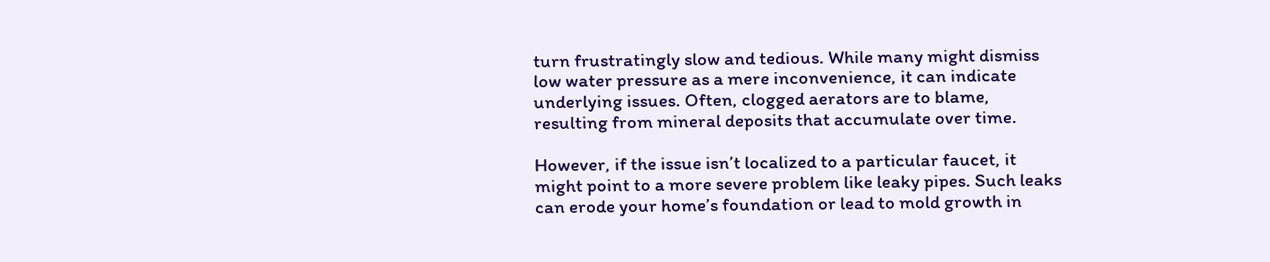turn frustratingly slow and tedious. While many might dismiss low water pressure as a mere inconvenience, it can indicate underlying issues. Often, clogged aerators are to blame, resulting from mineral deposits that accumulate over time.

However, if the issue isn’t localized to a particular faucet, it might point to a more severe problem like leaky pipes. Such leaks can erode your home’s foundation or lead to mold growth in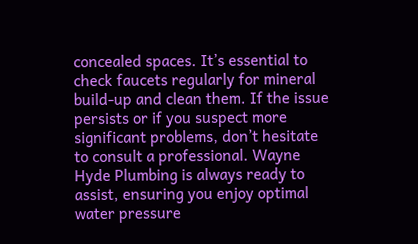concealed spaces. It’s essential to check faucets regularly for mineral build-up and clean them. If the issue persists or if you suspect more significant problems, don’t hesitate to consult a professional. Wayne Hyde Plumbing is always ready to assist, ensuring you enjoy optimal water pressure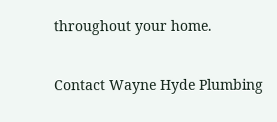throughout your home.

Contact Wayne Hyde Plumbing